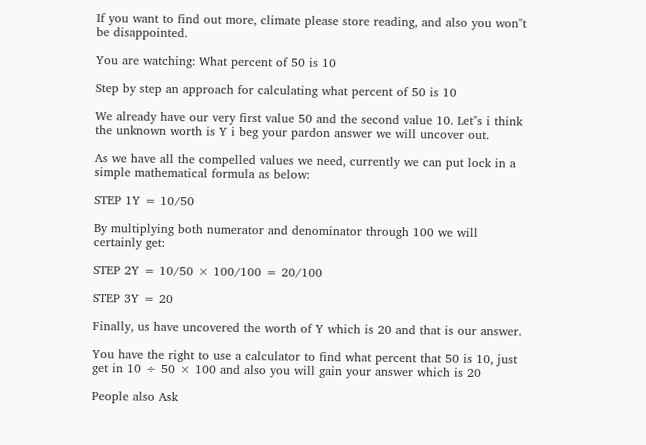If you want to find out more, climate please store reading, and also you won"t be disappointed.

You are watching: What percent of 50 is 10

Step by step an approach for calculating what percent of 50 is 10

We already have our very first value 50 and the second value 10. Let"s i think the unknown worth is Y i beg your pardon answer we will uncover out.

As we have all the compelled values we need, currently we can put lock in a simple mathematical formula as below:

STEP 1Y = 10/50

By multiplying both numerator and denominator through 100 we will certainly get:

STEP 2Y = 10/50 × 100/100 = 20/100

STEP 3Y = 20

Finally, us have uncovered the worth of Y which is 20 and that is our answer.

You have the right to use a calculator to find what percent that 50 is 10, just get in 10 ÷ 50 × 100 and also you will gain your answer which is 20

People also Ask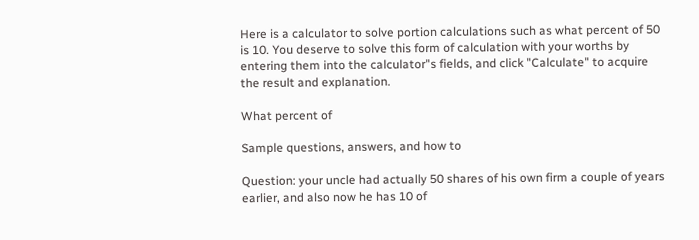Here is a calculator to solve portion calculations such as what percent of 50 is 10. You deserve to solve this form of calculation with your worths by entering them into the calculator"s fields, and click "Calculate" to acquire the result and explanation.

What percent of

Sample questions, answers, and how to

Question: your uncle had actually 50 shares of his own firm a couple of years earlier, and also now he has 10 of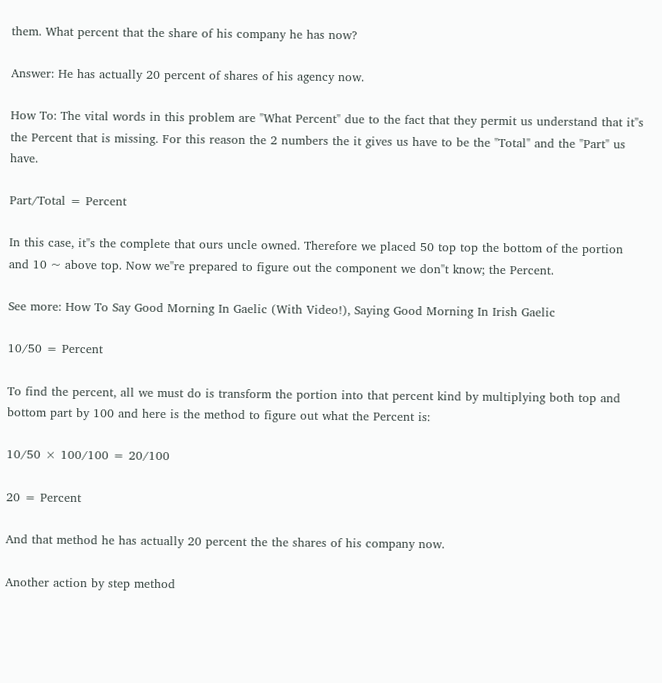them. What percent that the share of his company he has now?

Answer: He has actually 20 percent of shares of his agency now.

How To: The vital words in this problem are "What Percent" due to the fact that they permit us understand that it"s the Percent that is missing. For this reason the 2 numbers the it gives us have to be the "Total" and the "Part" us have.

Part/Total = Percent

In this case, it"s the complete that ours uncle owned. Therefore we placed 50 top top the bottom of the portion and 10 ~ above top. Now we"re prepared to figure out the component we don"t know; the Percent.

See more: How To Say Good Morning In Gaelic (With Video!), Saying Good Morning In Irish Gaelic

10/50 = Percent

To find the percent, all we must do is transform the portion into that percent kind by multiplying both top and bottom part by 100 and here is the method to figure out what the Percent is:

10/50 × 100/100 = 20/100

20 = Percent

And that method he has actually 20 percent the the shares of his company now.

Another action by step method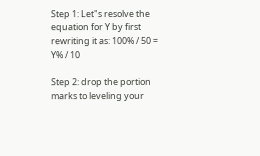Step 1: Let"s resolve the equation for Y by first rewriting it as: 100% / 50 = Y% / 10

Step 2: drop the portion marks to leveling your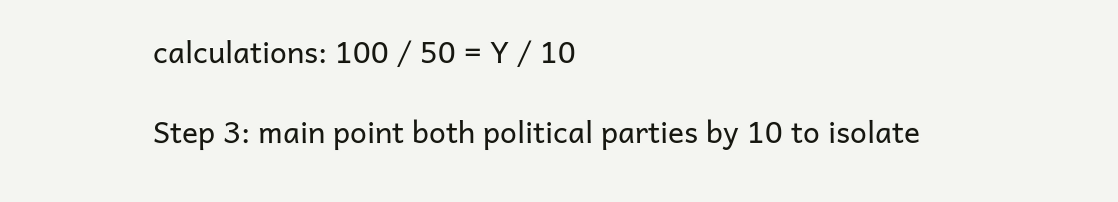calculations: 100 / 50 = Y / 10

Step 3: main point both political parties by 10 to isolate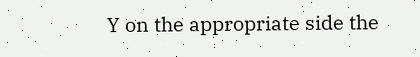Y on the appropriate side the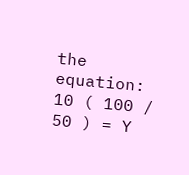the equation: 10 ( 100 / 50 ) = Y